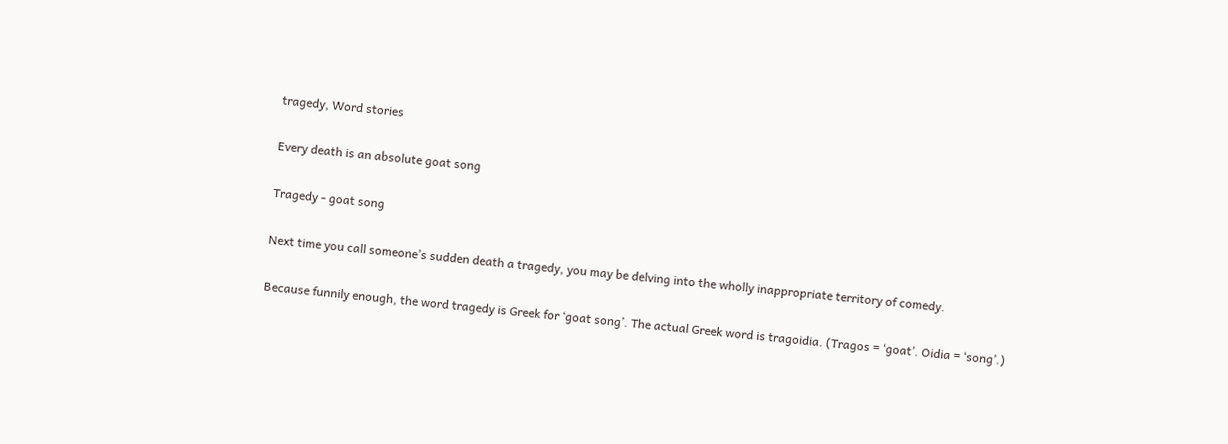tragedy, Word stories

Every death is an absolute goat song

Tragedy - goat song

Next time you call someone’s sudden death a tragedy, you may be delving into the wholly inappropriate territory of comedy.

Because funnily enough, the word tragedy is Greek for ‘goat song’. The actual Greek word is tragoidia. (Tragos = ‘goat’. Oidia = ‘song’.)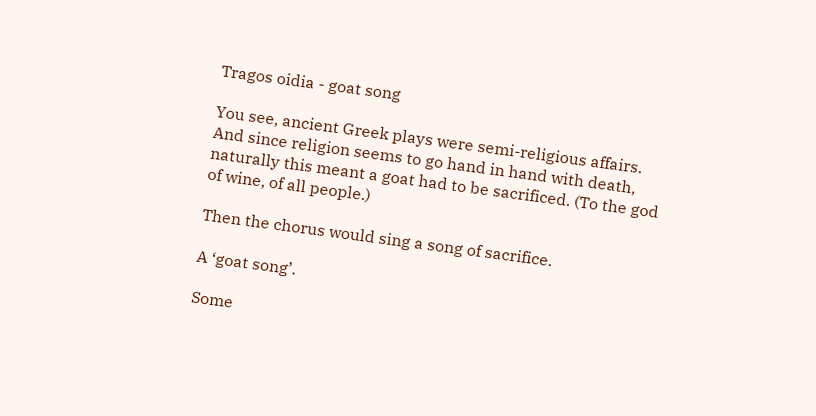Tragos oidia - goat song

You see, ancient Greek plays were semi-religious affairs. And since religion seems to go hand in hand with death, naturally this meant a goat had to be sacrificed. (To the god of wine, of all people.)

Then the chorus would sing a song of sacrifice.

A ‘goat song’.

Some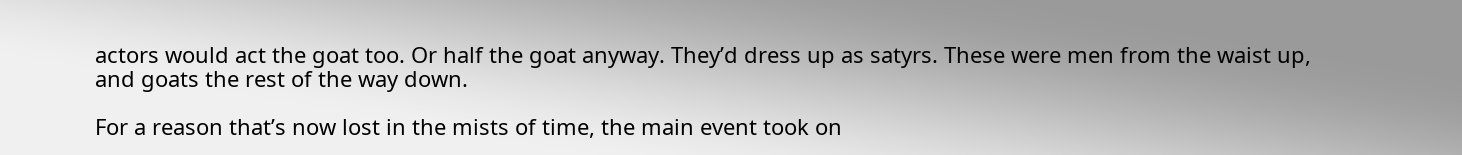actors would act the goat too. Or half the goat anyway. They’d dress up as satyrs. These were men from the waist up, and goats the rest of the way down.

For a reason that’s now lost in the mists of time, the main event took on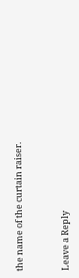the name of the curtain raiser.


Leave a Reply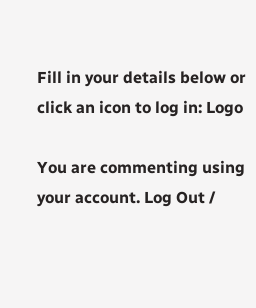Fill in your details below or click an icon to log in: Logo

You are commenting using your account. Log Out /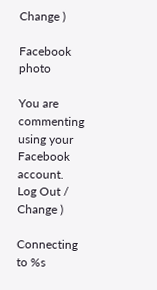Change )

Facebook photo

You are commenting using your Facebook account. Log Out /  Change )

Connecting to %s